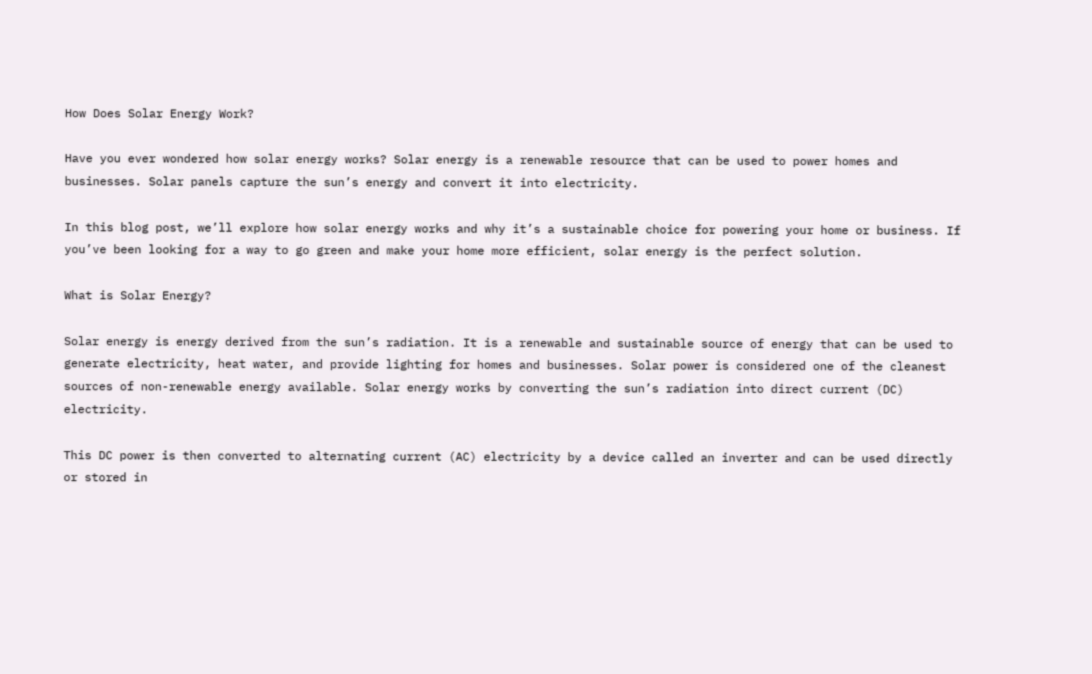How Does Solar Energy Work?

Have you ever wondered how solar energy works? Solar energy is a renewable resource that can be used to power homes and businesses. Solar panels capture the sun’s energy and convert it into electricity.

In this blog post, we’ll explore how solar energy works and why it’s a sustainable choice for powering your home or business. If you’ve been looking for a way to go green and make your home more efficient, solar energy is the perfect solution.

What is Solar Energy?

Solar energy is energy derived from the sun’s radiation. It is a renewable and sustainable source of energy that can be used to generate electricity, heat water, and provide lighting for homes and businesses. Solar power is considered one of the cleanest sources of non-renewable energy available. Solar energy works by converting the sun’s radiation into direct current (DC) electricity.

This DC power is then converted to alternating current (AC) electricity by a device called an inverter and can be used directly or stored in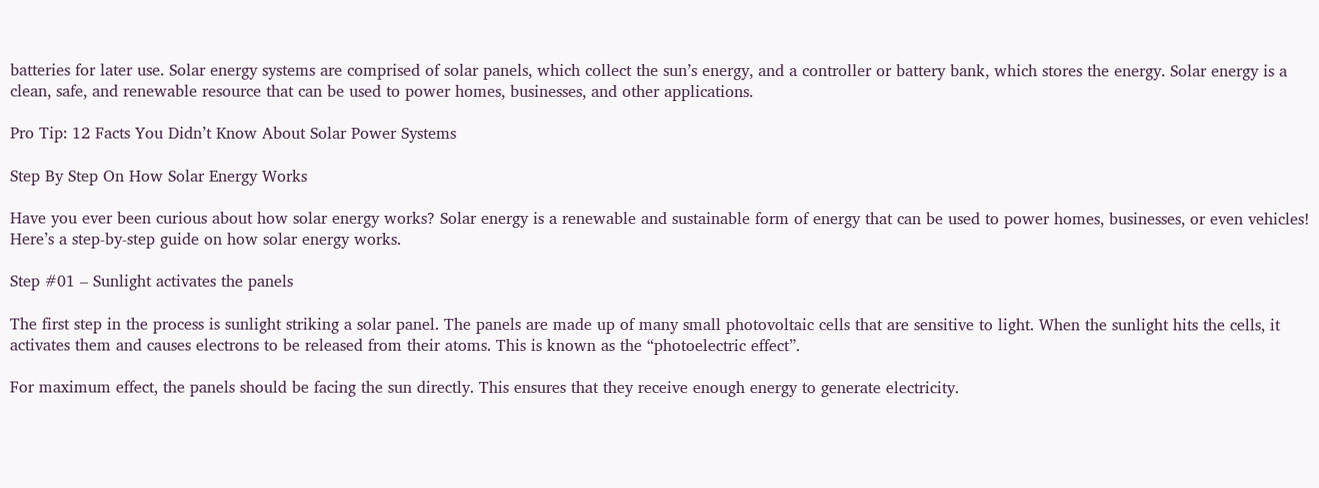batteries for later use. Solar energy systems are comprised of solar panels, which collect the sun’s energy, and a controller or battery bank, which stores the energy. Solar energy is a clean, safe, and renewable resource that can be used to power homes, businesses, and other applications.

Pro Tip: 12 Facts You Didn’t Know About Solar Power Systems

Step By Step On How Solar Energy Works

Have you ever been curious about how solar energy works? Solar energy is a renewable and sustainable form of energy that can be used to power homes, businesses, or even vehicles! Here’s a step-by-step guide on how solar energy works.

Step #01 – Sunlight activates the panels

The first step in the process is sunlight striking a solar panel. The panels are made up of many small photovoltaic cells that are sensitive to light. When the sunlight hits the cells, it activates them and causes electrons to be released from their atoms. This is known as the “photoelectric effect”.

For maximum effect, the panels should be facing the sun directly. This ensures that they receive enough energy to generate electricity.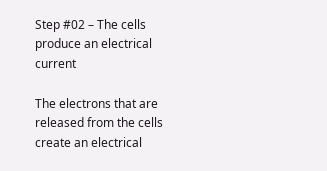Step #02 – The cells produce an electrical current

The electrons that are released from the cells create an electrical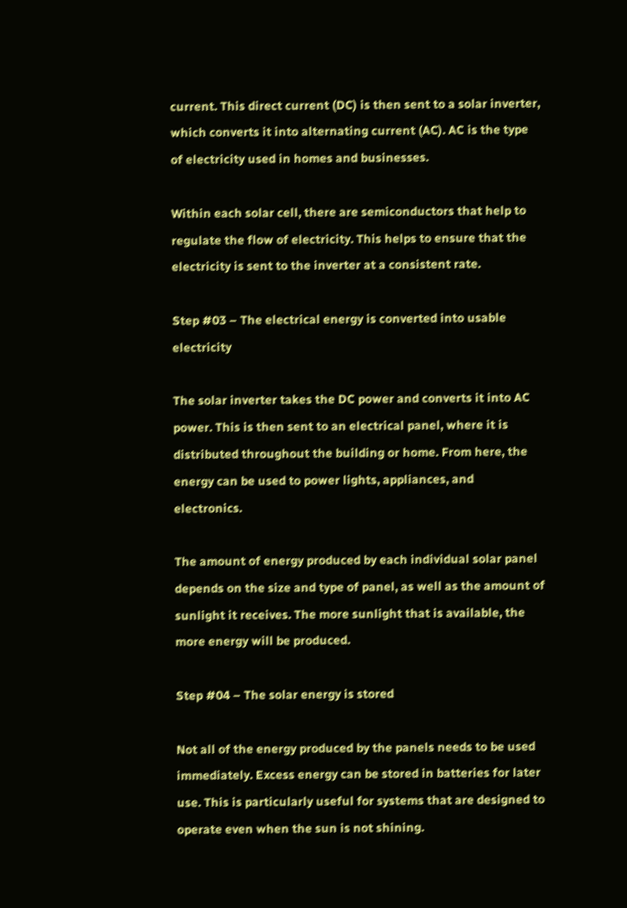current. This direct current (DC) is then sent to a solar inverter, which converts it into alternating current (AC). AC is the type of electricity used in homes and businesses.

Within each solar cell, there are semiconductors that help to regulate the flow of electricity. This helps to ensure that the electricity is sent to the inverter at a consistent rate.

Step #03 – The electrical energy is converted into usable electricity

The solar inverter takes the DC power and converts it into AC power. This is then sent to an electrical panel, where it is distributed throughout the building or home. From here, the energy can be used to power lights, appliances, and electronics.

The amount of energy produced by each individual solar panel depends on the size and type of panel, as well as the amount of sunlight it receives. The more sunlight that is available, the more energy will be produced.

Step #04 – The solar energy is stored

Not all of the energy produced by the panels needs to be used immediately. Excess energy can be stored in batteries for later use. This is particularly useful for systems that are designed to operate even when the sun is not shining.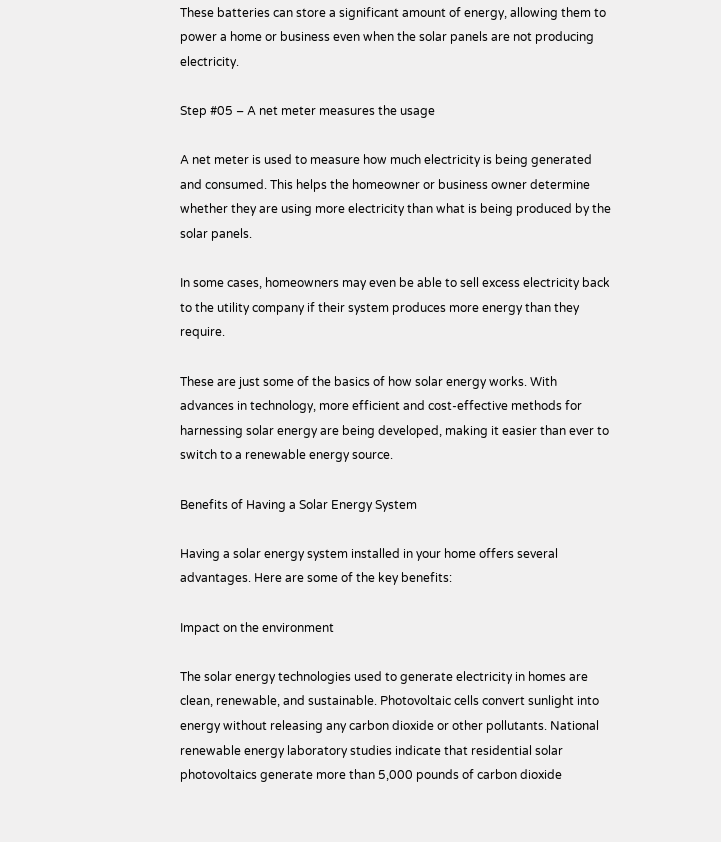These batteries can store a significant amount of energy, allowing them to power a home or business even when the solar panels are not producing electricity.

Step #05 – A net meter measures the usage

A net meter is used to measure how much electricity is being generated and consumed. This helps the homeowner or business owner determine whether they are using more electricity than what is being produced by the solar panels.

In some cases, homeowners may even be able to sell excess electricity back to the utility company if their system produces more energy than they require.

These are just some of the basics of how solar energy works. With advances in technology, more efficient and cost-effective methods for harnessing solar energy are being developed, making it easier than ever to switch to a renewable energy source.

Benefits of Having a Solar Energy System

Having a solar energy system installed in your home offers several advantages. Here are some of the key benefits:

Impact on the environment

The solar energy technologies used to generate electricity in homes are clean, renewable, and sustainable. Photovoltaic cells convert sunlight into energy without releasing any carbon dioxide or other pollutants. National renewable energy laboratory studies indicate that residential solar photovoltaics generate more than 5,000 pounds of carbon dioxide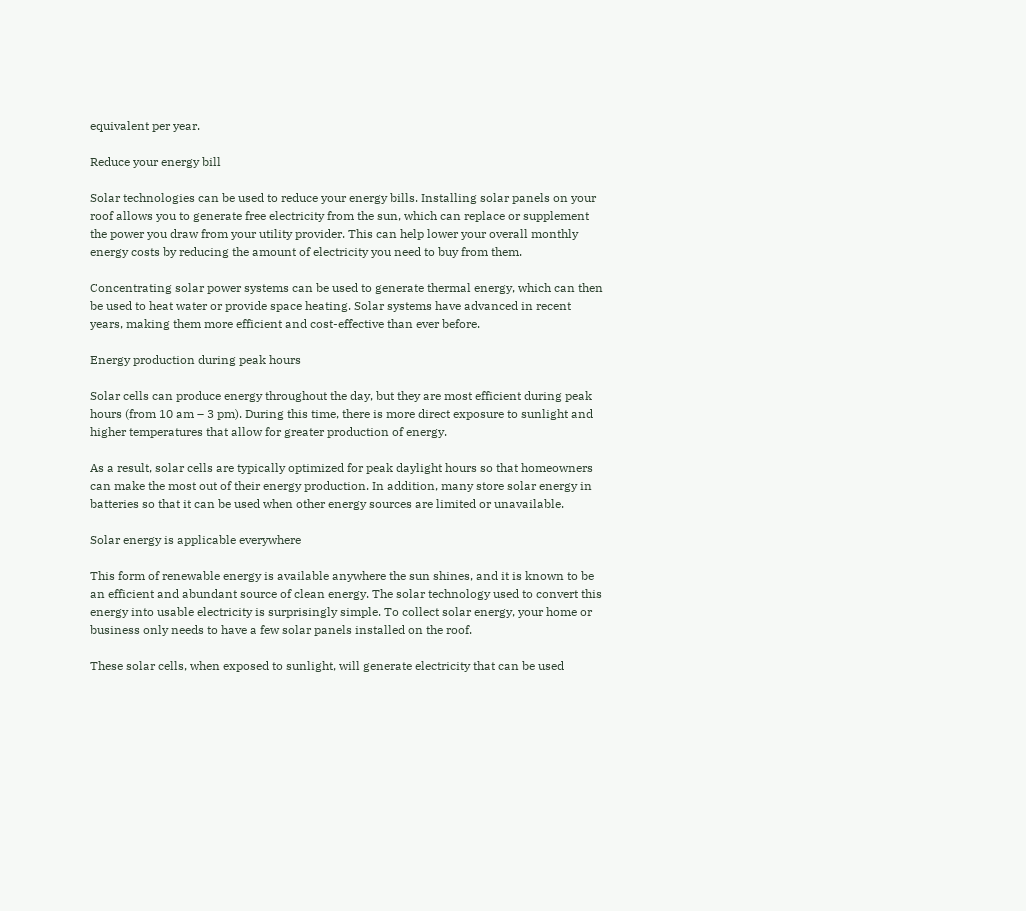equivalent per year.

Reduce your energy bill

Solar technologies can be used to reduce your energy bills. Installing solar panels on your roof allows you to generate free electricity from the sun, which can replace or supplement the power you draw from your utility provider. This can help lower your overall monthly energy costs by reducing the amount of electricity you need to buy from them.

Concentrating solar power systems can be used to generate thermal energy, which can then be used to heat water or provide space heating. Solar systems have advanced in recent years, making them more efficient and cost-effective than ever before.

Energy production during peak hours

Solar cells can produce energy throughout the day, but they are most efficient during peak hours (from 10 am – 3 pm). During this time, there is more direct exposure to sunlight and higher temperatures that allow for greater production of energy.

As a result, solar cells are typically optimized for peak daylight hours so that homeowners can make the most out of their energy production. In addition, many store solar energy in batteries so that it can be used when other energy sources are limited or unavailable.

Solar energy is applicable everywhere

This form of renewable energy is available anywhere the sun shines, and it is known to be an efficient and abundant source of clean energy. The solar technology used to convert this energy into usable electricity is surprisingly simple. To collect solar energy, your home or business only needs to have a few solar panels installed on the roof.

These solar cells, when exposed to sunlight, will generate electricity that can be used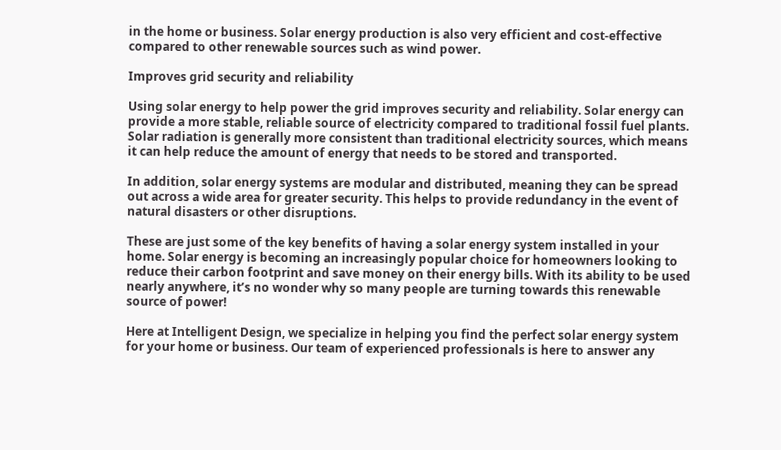in the home or business. Solar energy production is also very efficient and cost-effective compared to other renewable sources such as wind power.

Improves grid security and reliability

Using solar energy to help power the grid improves security and reliability. Solar energy can provide a more stable, reliable source of electricity compared to traditional fossil fuel plants. Solar radiation is generally more consistent than traditional electricity sources, which means it can help reduce the amount of energy that needs to be stored and transported.

In addition, solar energy systems are modular and distributed, meaning they can be spread out across a wide area for greater security. This helps to provide redundancy in the event of natural disasters or other disruptions.

These are just some of the key benefits of having a solar energy system installed in your home. Solar energy is becoming an increasingly popular choice for homeowners looking to reduce their carbon footprint and save money on their energy bills. With its ability to be used nearly anywhere, it’s no wonder why so many people are turning towards this renewable source of power!

Here at Intelligent Design, we specialize in helping you find the perfect solar energy system for your home or business. Our team of experienced professionals is here to answer any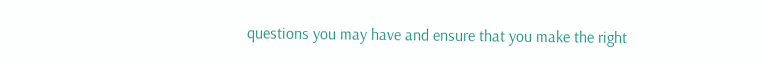questions you may have and ensure that you make the right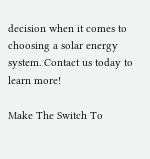decision when it comes to choosing a solar energy system. Contact us today to learn more!

Make The Switch To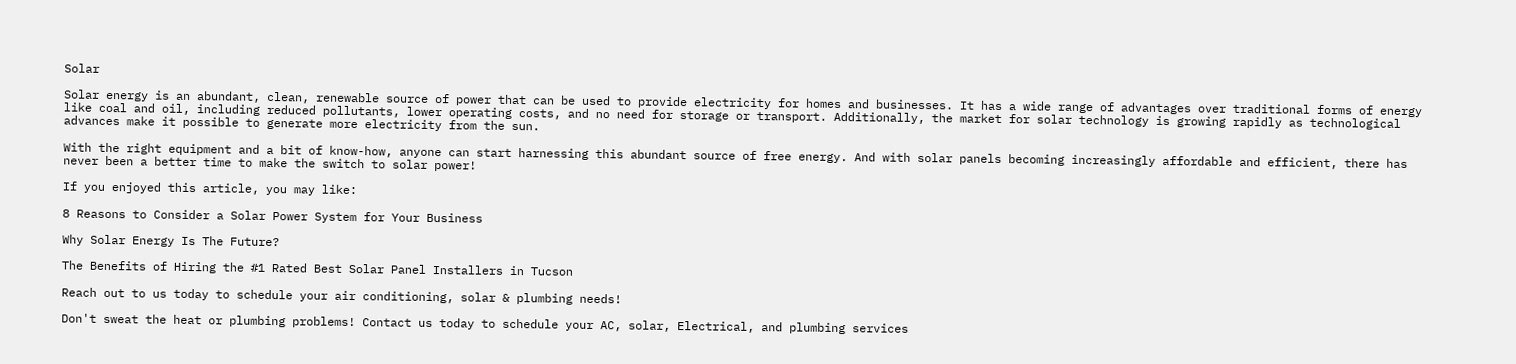Solar

Solar energy is an abundant, clean, renewable source of power that can be used to provide electricity for homes and businesses. It has a wide range of advantages over traditional forms of energy like coal and oil, including reduced pollutants, lower operating costs, and no need for storage or transport. Additionally, the market for solar technology is growing rapidly as technological advances make it possible to generate more electricity from the sun.

With the right equipment and a bit of know-how, anyone can start harnessing this abundant source of free energy. And with solar panels becoming increasingly affordable and efficient, there has never been a better time to make the switch to solar power!

If you enjoyed this article, you may like:

8 Reasons to Consider a Solar Power System for Your Business

Why Solar Energy Is The Future?

The Benefits of Hiring the #1 Rated Best Solar Panel Installers in Tucson

Reach out to us today to schedule your air conditioning, solar & plumbing needs!

Don't sweat the heat or plumbing problems! Contact us today to schedule your AC, solar, Electrical, and plumbing services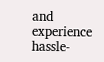and experience hassle-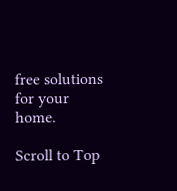free solutions for your home.

Scroll to Top